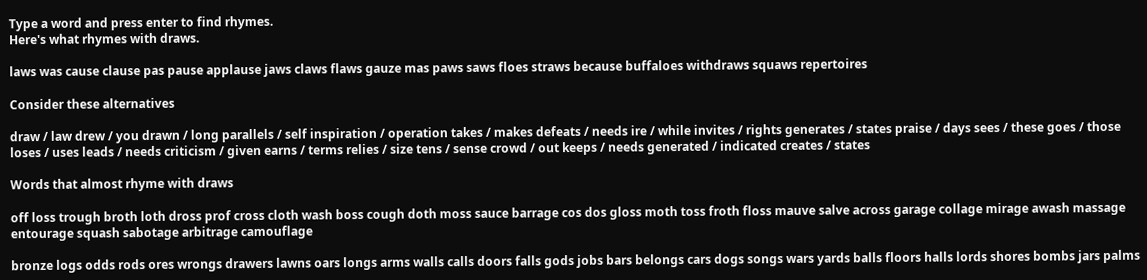Type a word and press enter to find rhymes.
Here's what rhymes with draws.

laws was cause clause pas pause applause jaws claws flaws gauze mas paws saws floes straws because buffaloes withdraws squaws repertoires

Consider these alternatives

draw / law drew / you drawn / long parallels / self inspiration / operation takes / makes defeats / needs ire / while invites / rights generates / states praise / days sees / these goes / those loses / uses leads / needs criticism / given earns / terms relies / size tens / sense crowd / out keeps / needs generated / indicated creates / states

Words that almost rhyme with draws

off loss trough broth loth dross prof cross cloth wash boss cough doth moss sauce barrage cos dos gloss moth toss froth floss mauve salve across garage collage mirage awash massage entourage squash sabotage arbitrage camouflage

bronze logs odds rods ores wrongs drawers lawns oars longs arms walls calls doors falls gods jobs bars belongs cars dogs songs wars yards balls floors halls lords shores bombs jars palms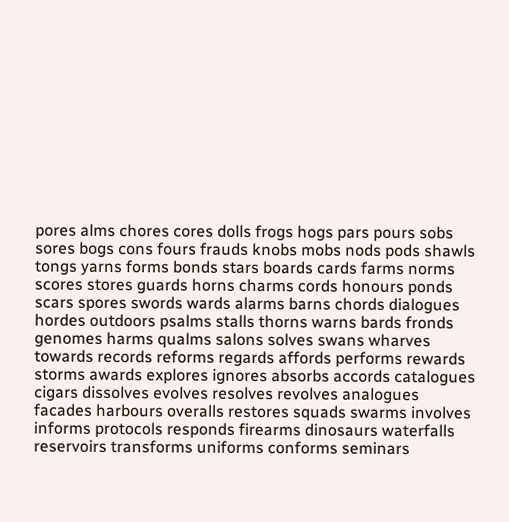pores alms chores cores dolls frogs hogs pars pours sobs sores bogs cons fours frauds knobs mobs nods pods shawls tongs yarns forms bonds stars boards cards farms norms scores stores guards horns charms cords honours ponds scars spores swords wards alarms barns chords dialogues hordes outdoors psalms stalls thorns warns bards fronds genomes harms qualms salons solves swans wharves towards records reforms regards affords performs rewards storms awards explores ignores absorbs accords catalogues cigars dissolves evolves resolves revolves analogues facades harbours overalls restores squads swarms involves informs protocols responds firearms dinosaurs waterfalls reservoirs transforms uniforms conforms seminars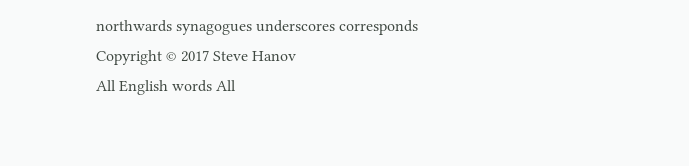northwards synagogues underscores corresponds
Copyright © 2017 Steve Hanov
All English words All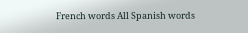French words All Spanish words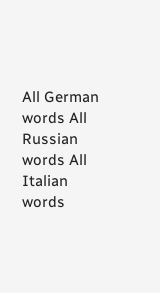All German words All Russian words All Italian words